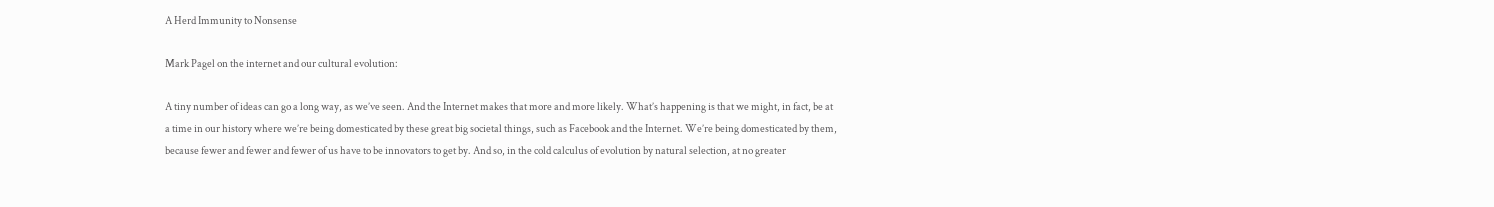A Herd Immunity to Nonsense

Mark Pagel on the internet and our cultural evolution:

A tiny number of ideas can go a long way, as we’ve seen. And the Internet makes that more and more likely. What’s happening is that we might, in fact, be at a time in our history where we’re being domesticated by these great big societal things, such as Facebook and the Internet. We’re being domesticated by them, because fewer and fewer and fewer of us have to be innovators to get by. And so, in the cold calculus of evolution by natural selection, at no greater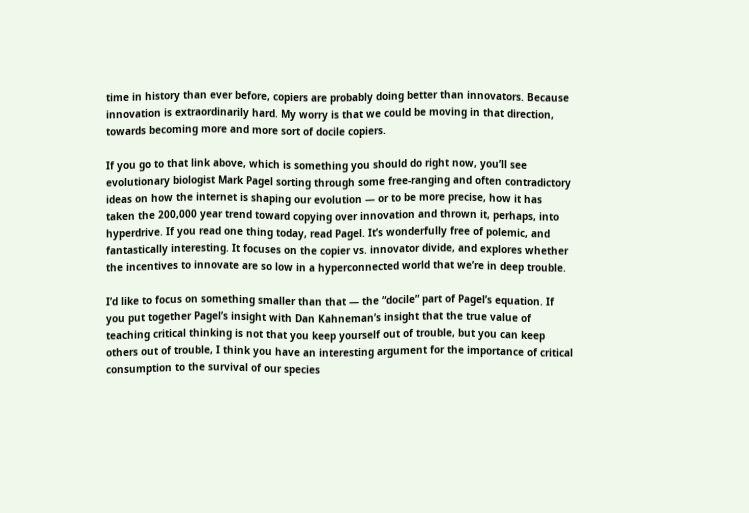time in history than ever before, copiers are probably doing better than innovators. Because innovation is extraordinarily hard. My worry is that we could be moving in that direction, towards becoming more and more sort of docile copiers.

If you go to that link above, which is something you should do right now, you’ll see evolutionary biologist Mark Pagel sorting through some free-ranging and often contradictory ideas on how the internet is shaping our evolution — or to be more precise, how it has taken the 200,000 year trend toward copying over innovation and thrown it, perhaps, into hyperdrive. If you read one thing today, read Pagel. It’s wonderfully free of polemic, and fantastically interesting. It focuses on the copier vs. innovator divide, and explores whether the incentives to innovate are so low in a hyperconnected world that we’re in deep trouble.

I’d like to focus on something smaller than that — the “docile” part of Pagel’s equation. If you put together Pagel’s insight with Dan Kahneman’s insight that the true value of teaching critical thinking is not that you keep yourself out of trouble, but you can keep others out of trouble, I think you have an interesting argument for the importance of critical consumption to the survival of our species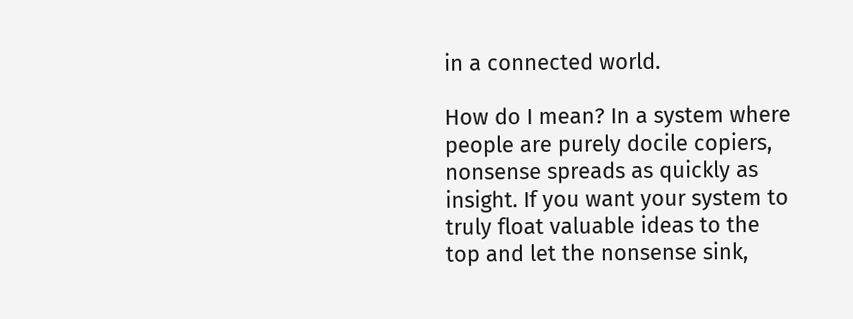in a connected world.

How do I mean? In a system where people are purely docile copiers, nonsense spreads as quickly as insight. If you want your system to truly float valuable ideas to the top and let the nonsense sink,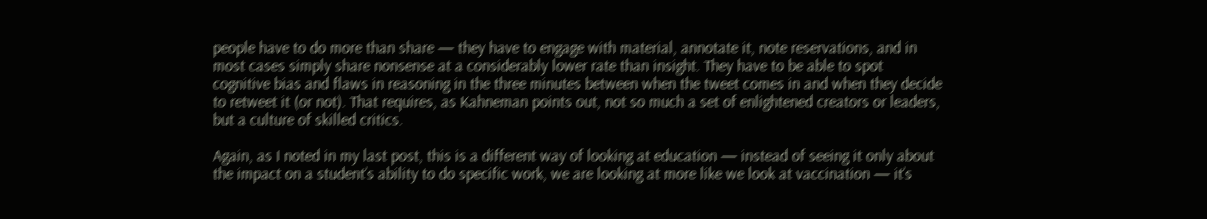people have to do more than share — they have to engage with material, annotate it, note reservations, and in most cases simply share nonsense at a considerably lower rate than insight. They have to be able to spot cognitive bias and flaws in reasoning in the three minutes between when the tweet comes in and when they decide to retweet it (or not). That requires, as Kahneman points out, not so much a set of enlightened creators or leaders, but a culture of skilled critics.

Again, as I noted in my last post, this is a different way of looking at education — instead of seeing it only about the impact on a student’s ability to do specific work, we are looking at more like we look at vaccination — it’s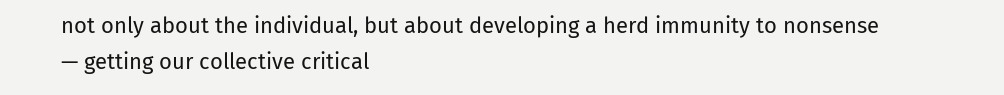not only about the individual, but about developing a herd immunity to nonsense — getting our collective critical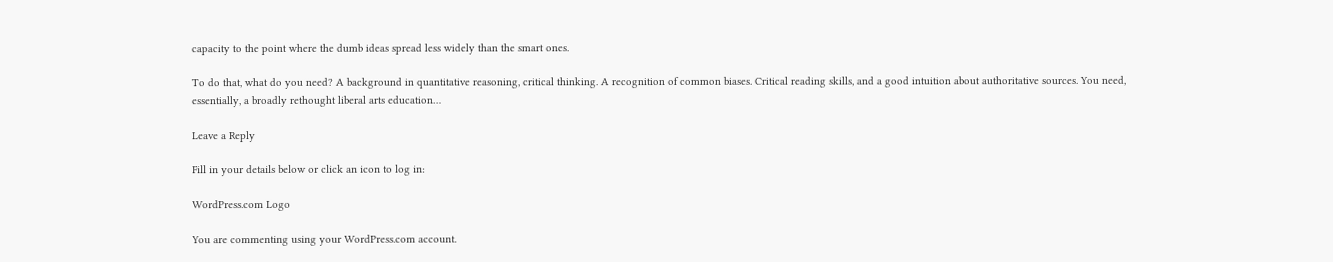capacity to the point where the dumb ideas spread less widely than the smart ones.

To do that, what do you need? A background in quantitative reasoning, critical thinking. A recognition of common biases. Critical reading skills, and a good intuition about authoritative sources. You need, essentially, a broadly rethought liberal arts education…

Leave a Reply

Fill in your details below or click an icon to log in:

WordPress.com Logo

You are commenting using your WordPress.com account.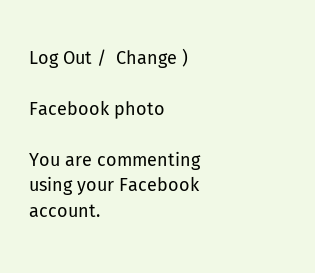Log Out /  Change )

Facebook photo

You are commenting using your Facebook account.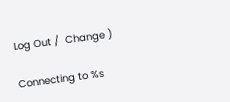Log Out /  Change )

Connecting to %s